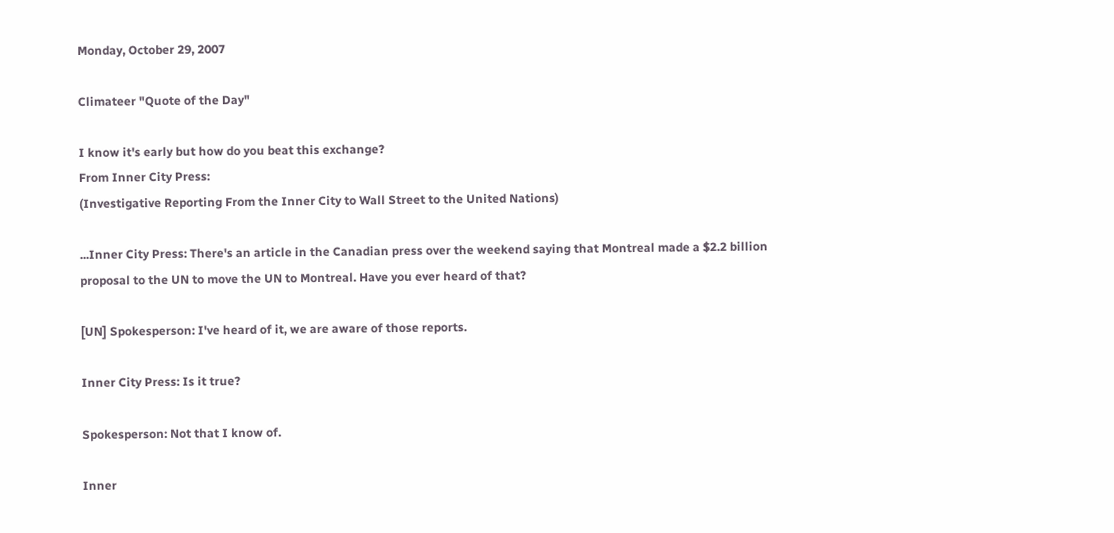Monday, October 29, 2007

Climateer "Quote of the Day"

I know it's early but how do you beat this exchange?
From Inner City Press:
(Investigative Reporting From the Inner City to Wall Street to the United Nations)

...Inner City Press: There's an article in the Canadian press over the weekend saying that Montreal made a $2.2 billion proposal to the UN to move the UN to Montreal. Have you ever heard of that?

[UN] Spokesperson: I've heard of it, we are aware of those reports.

Inner City Press: Is it true?

Spokesperson: Not that I know of.

Inner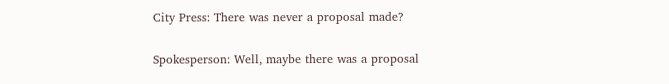City Press: There was never a proposal made?

Spokesperson: Well, maybe there was a proposal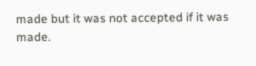made but it was not accepted if it was made.